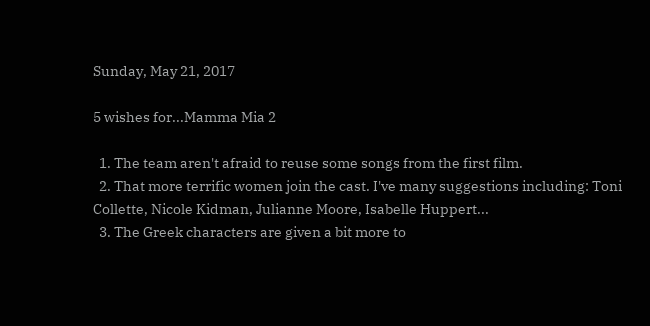Sunday, May 21, 2017

5 wishes for...Mamma Mia 2

  1. The team aren't afraid to reuse some songs from the first film.
  2. That more terrific women join the cast. I've many suggestions including: Toni Collette, Nicole Kidman, Julianne Moore, Isabelle Huppert...
  3. The Greek characters are given a bit more to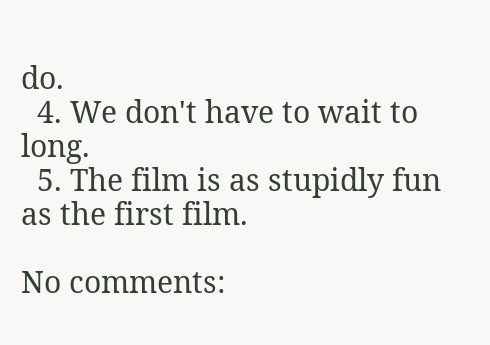do.
  4. We don't have to wait to long.
  5. The film is as stupidly fun as the first film.

No comments: